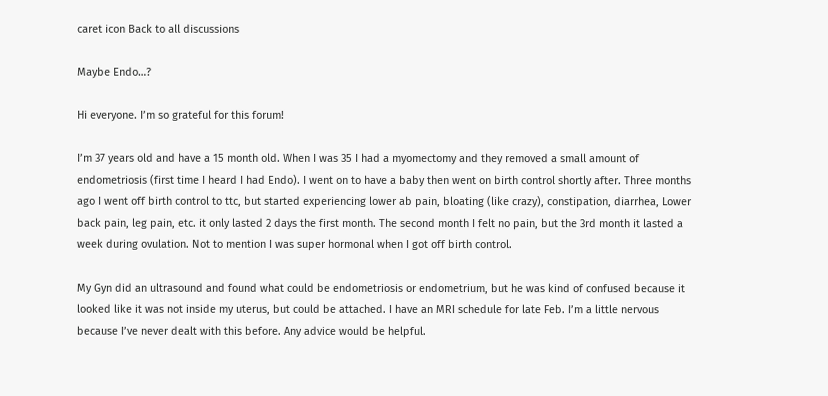caret icon Back to all discussions

Maybe Endo…?

Hi everyone. I’m so grateful for this forum!

I’m 37 years old and have a 15 month old. When I was 35 I had a myomectomy and they removed a small amount of endometriosis (first time I heard I had Endo). I went on to have a baby then went on birth control shortly after. Three months ago I went off birth control to ttc, but started experiencing lower ab pain, bloating (like crazy), constipation, diarrhea, Lower back pain, leg pain, etc. it only lasted 2 days the first month. The second month I felt no pain, but the 3rd month it lasted a week during ovulation. Not to mention I was super hormonal when I got off birth control.

My Gyn did an ultrasound and found what could be endometriosis or endometrium, but he was kind of confused because it looked like it was not inside my uterus, but could be attached. I have an MRI schedule for late Feb. I’m a little nervous because I’ve never dealt with this before. Any advice would be helpful.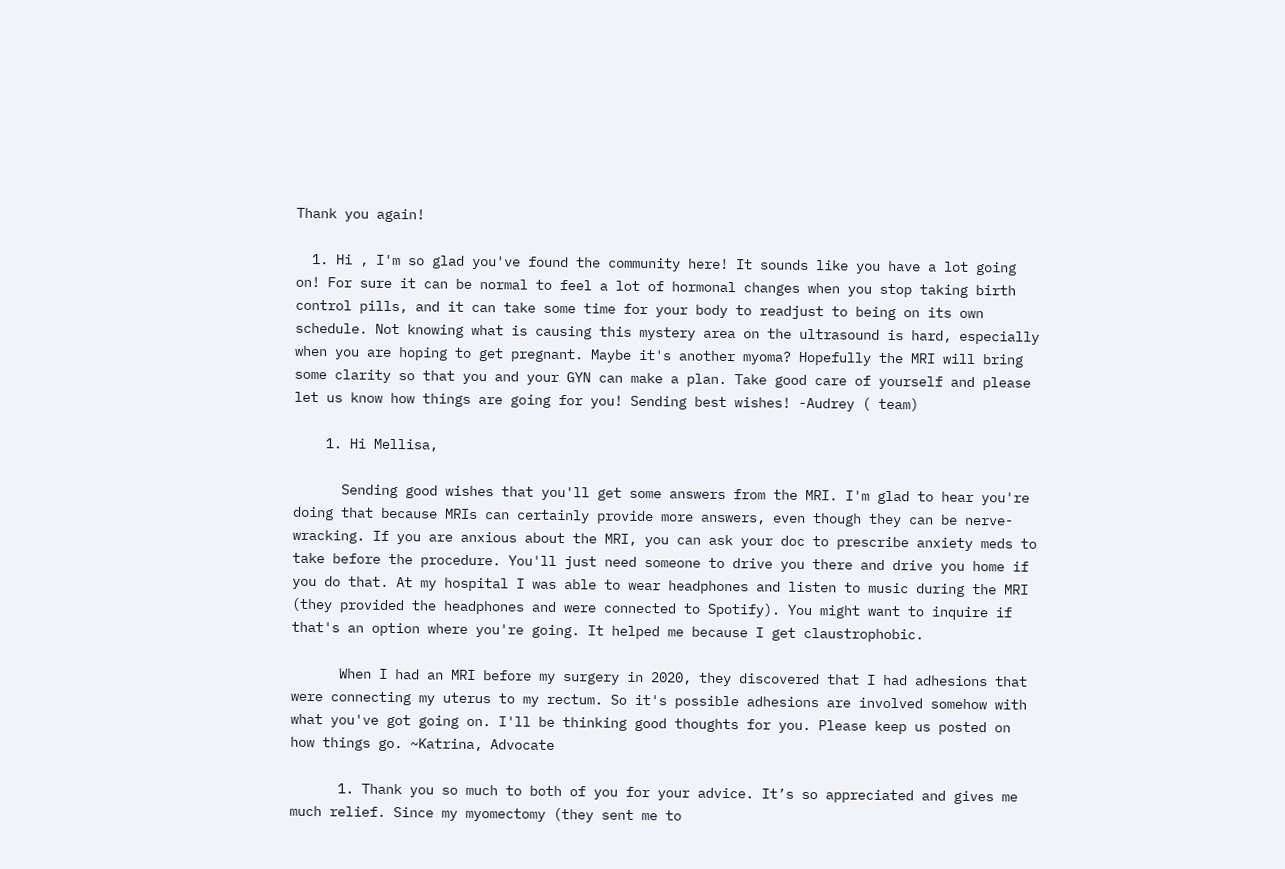Thank you again!

  1. Hi , I'm so glad you've found the community here! It sounds like you have a lot going on! For sure it can be normal to feel a lot of hormonal changes when you stop taking birth control pills, and it can take some time for your body to readjust to being on its own schedule. Not knowing what is causing this mystery area on the ultrasound is hard, especially when you are hoping to get pregnant. Maybe it's another myoma? Hopefully the MRI will bring some clarity so that you and your GYN can make a plan. Take good care of yourself and please let us know how things are going for you! Sending best wishes! -Audrey ( team)

    1. Hi Mellisa,

      Sending good wishes that you'll get some answers from the MRI. I'm glad to hear you're doing that because MRIs can certainly provide more answers, even though they can be nerve-wracking. If you are anxious about the MRI, you can ask your doc to prescribe anxiety meds to take before the procedure. You'll just need someone to drive you there and drive you home if you do that. At my hospital I was able to wear headphones and listen to music during the MRI (they provided the headphones and were connected to Spotify). You might want to inquire if that's an option where you're going. It helped me because I get claustrophobic.

      When I had an MRI before my surgery in 2020, they discovered that I had adhesions that were connecting my uterus to my rectum. So it's possible adhesions are involved somehow with what you've got going on. I'll be thinking good thoughts for you. Please keep us posted on how things go. ~Katrina, Advocate

      1. Thank you so much to both of you for your advice. It’s so appreciated and gives me much relief. Since my myomectomy (they sent me to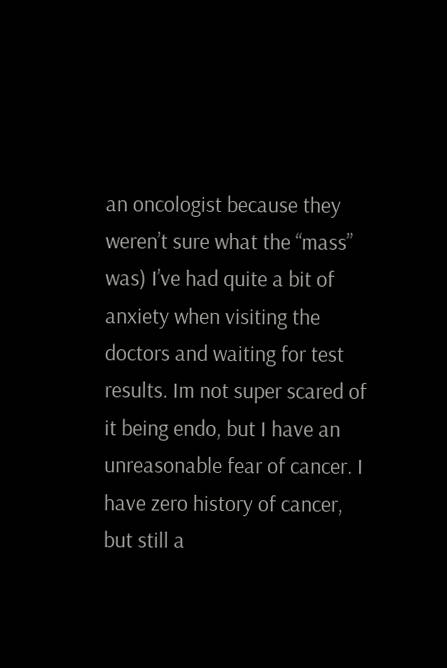an oncologist because they weren’t sure what the “mass” was) I’ve had quite a bit of anxiety when visiting the doctors and waiting for test results. Im not super scared of it being endo, but I have an unreasonable fear of cancer. I have zero history of cancer, but still a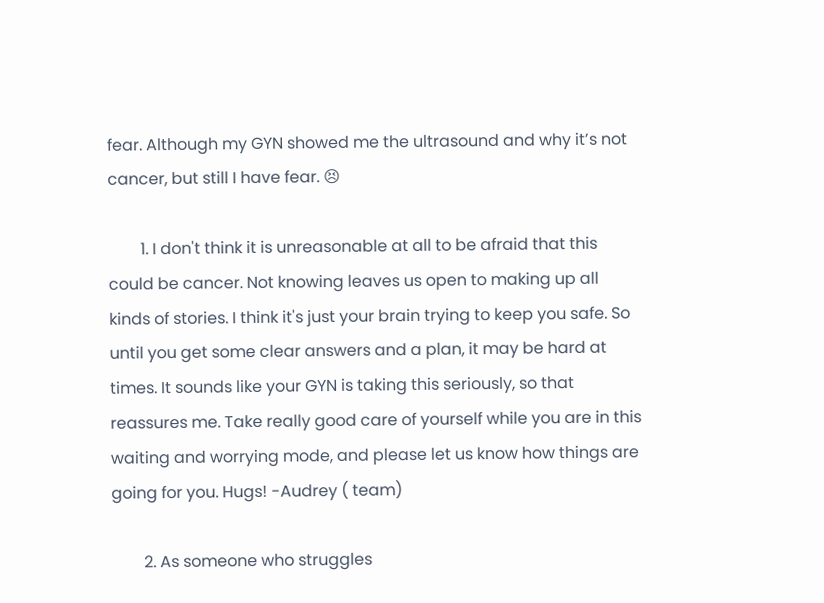fear. Although my GYN showed me the ultrasound and why it’s not cancer, but still I have fear. 😣

        1. I don't think it is unreasonable at all to be afraid that this could be cancer. Not knowing leaves us open to making up all kinds of stories. I think it's just your brain trying to keep you safe. So until you get some clear answers and a plan, it may be hard at times. It sounds like your GYN is taking this seriously, so that reassures me. Take really good care of yourself while you are in this waiting and worrying mode, and please let us know how things are going for you. Hugs! -Audrey ( team)

        2. As someone who struggles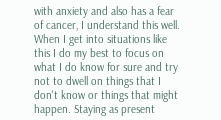with anxiety and also has a fear of cancer, I understand this well. When I get into situations like this I do my best to focus on what I do know for sure and try not to dwell on things that I don't know or things that might happen. Staying as present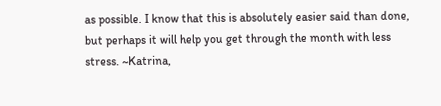as possible. I know that this is absolutely easier said than done, but perhaps it will help you get through the month with less stress. ~Katrina,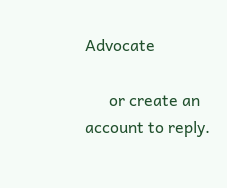Advocate

      or create an account to reply.